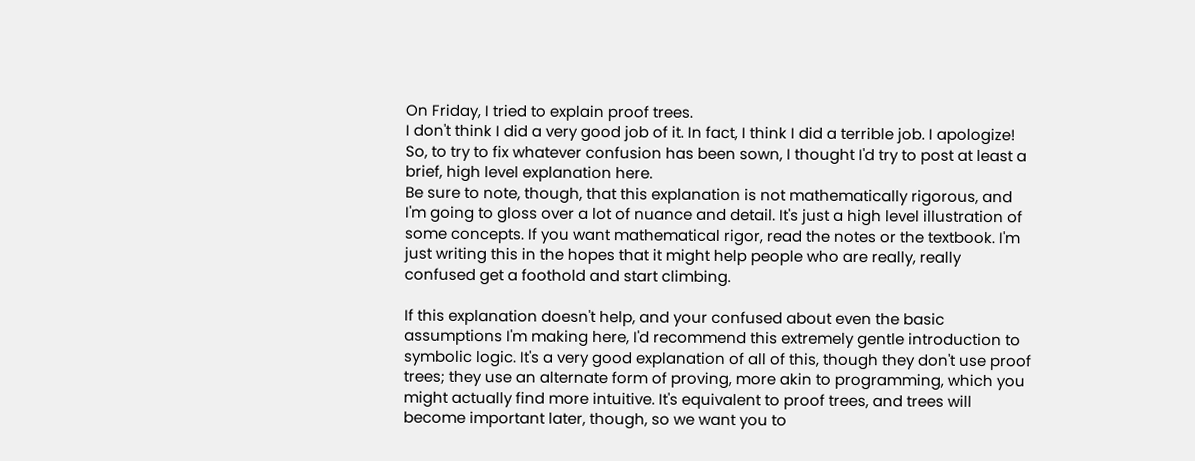On Friday, I tried to explain proof trees.
I don't think I did a very good job of it. In fact, I think I did a terrible job. I apologize!
So, to try to fix whatever confusion has been sown, I thought I'd try to post at least a brief, high level explanation here.
Be sure to note, though, that this explanation is not mathematically rigorous, and I'm going to gloss over a lot of nuance and detail. It's just a high level illustration of some concepts. If you want mathematical rigor, read the notes or the textbook. I'm just writing this in the hopes that it might help people who are really, really confused get a foothold and start climbing.

If this explanation doesn't help, and your confused about even the basic assumptions I'm making here, I'd recommend this extremely gentle introduction to symbolic logic. It's a very good explanation of all of this, though they don't use proof trees; they use an alternate form of proving, more akin to programming, which you might actually find more intuitive. It's equivalent to proof trees, and trees will become important later, though, so we want you to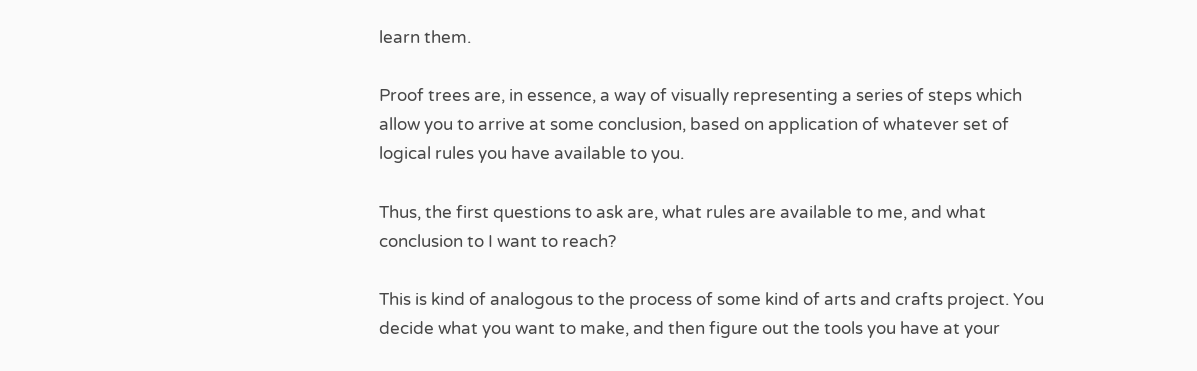learn them.

Proof trees are, in essence, a way of visually representing a series of steps which allow you to arrive at some conclusion, based on application of whatever set of logical rules you have available to you.

Thus, the first questions to ask are, what rules are available to me, and what conclusion to I want to reach?

This is kind of analogous to the process of some kind of arts and crafts project. You decide what you want to make, and then figure out the tools you have at your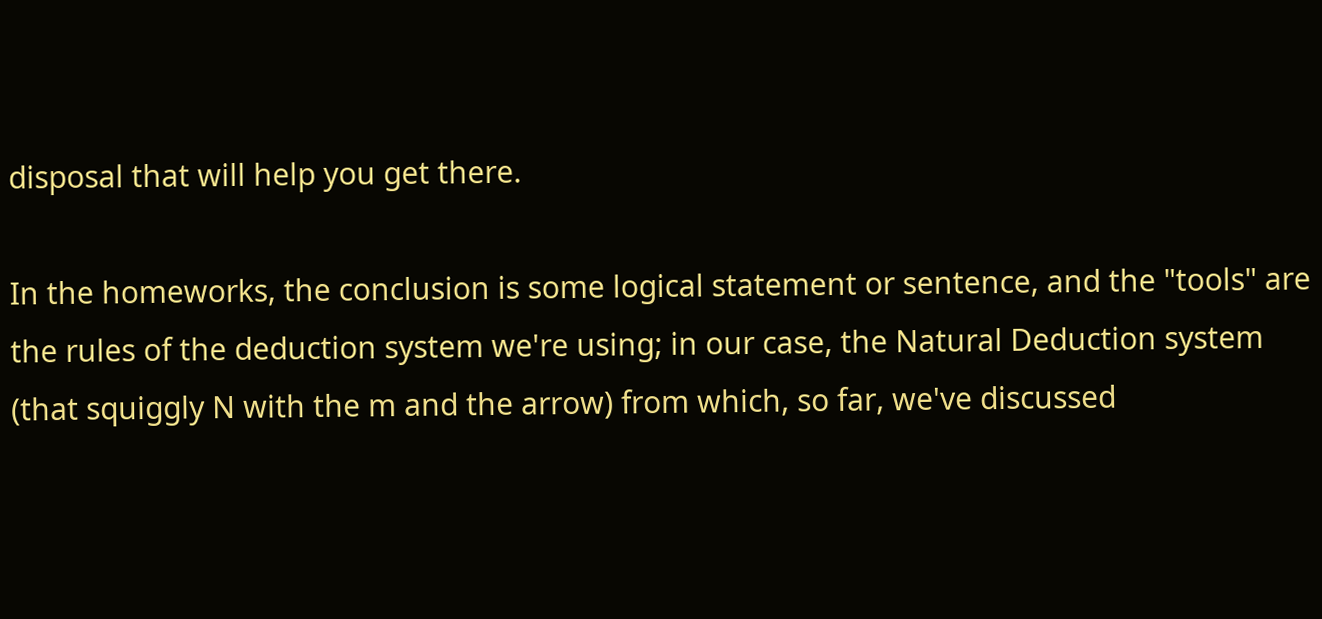disposal that will help you get there.

In the homeworks, the conclusion is some logical statement or sentence, and the "tools" are the rules of the deduction system we're using; in our case, the Natural Deduction system (that squiggly N with the m and the arrow) from which, so far, we've discussed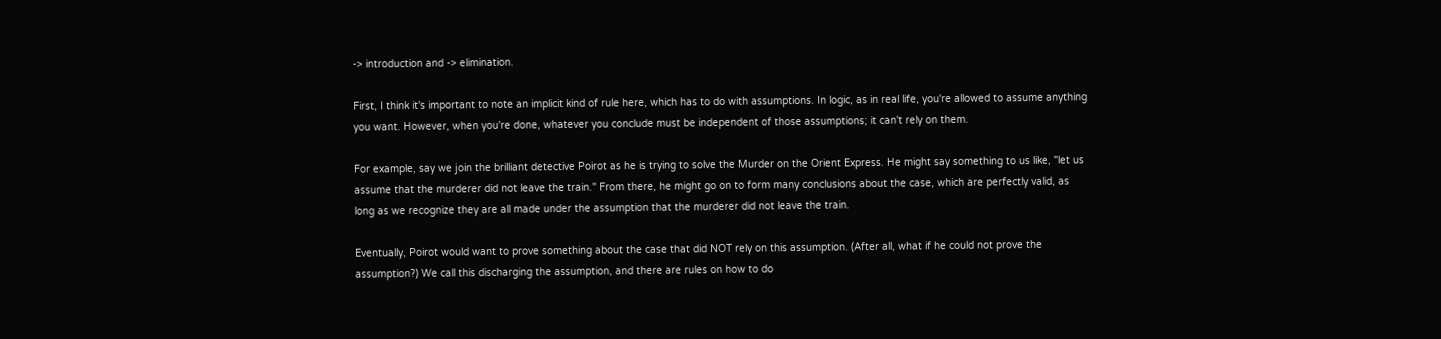-> introduction and -> elimination.

First, I think it's important to note an implicit kind of rule here, which has to do with assumptions. In logic, as in real life, you're allowed to assume anything you want. However, when you're done, whatever you conclude must be independent of those assumptions; it can't rely on them.

For example, say we join the brilliant detective Poirot as he is trying to solve the Murder on the Orient Express. He might say something to us like, "let us assume that the murderer did not leave the train." From there, he might go on to form many conclusions about the case, which are perfectly valid, as long as we recognize they are all made under the assumption that the murderer did not leave the train.

Eventually, Poirot would want to prove something about the case that did NOT rely on this assumption. (After all, what if he could not prove the assumption?) We call this discharging the assumption, and there are rules on how to do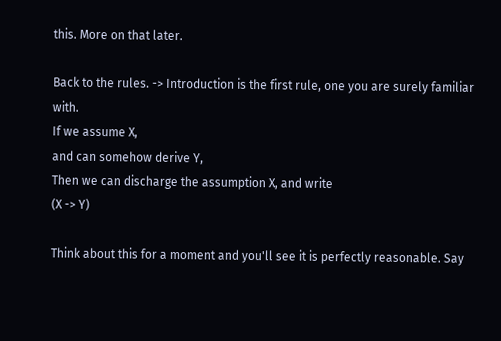this. More on that later.

Back to the rules. -> Introduction is the first rule, one you are surely familiar with.
If we assume X,
and can somehow derive Y,
Then we can discharge the assumption X, and write
(X -> Y)

Think about this for a moment and you'll see it is perfectly reasonable. Say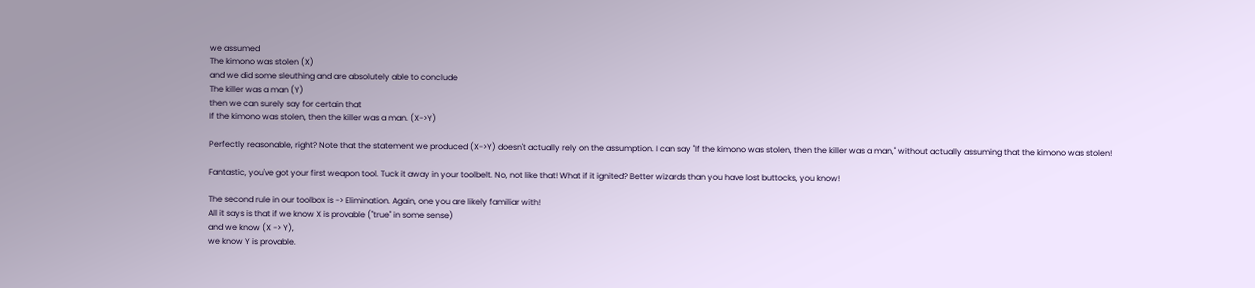we assumed
The kimono was stolen (X)
and we did some sleuthing and are absolutely able to conclude
The killer was a man (Y)
then we can surely say for certain that
If the kimono was stolen, then the killer was a man. (X->Y)

Perfectly reasonable, right? Note that the statement we produced (X->Y) doesn't actually rely on the assumption. I can say "If the kimono was stolen, then the killer was a man," without actually assuming that the kimono was stolen!

Fantastic, you've got your first weapon tool. Tuck it away in your toolbelt. No, not like that! What if it ignited? Better wizards than you have lost buttocks, you know!

The second rule in our toolbox is -> Elimination. Again, one you are likely familiar with!
All it says is that if we know X is provable ("true" in some sense)
and we know (X -> Y),
we know Y is provable.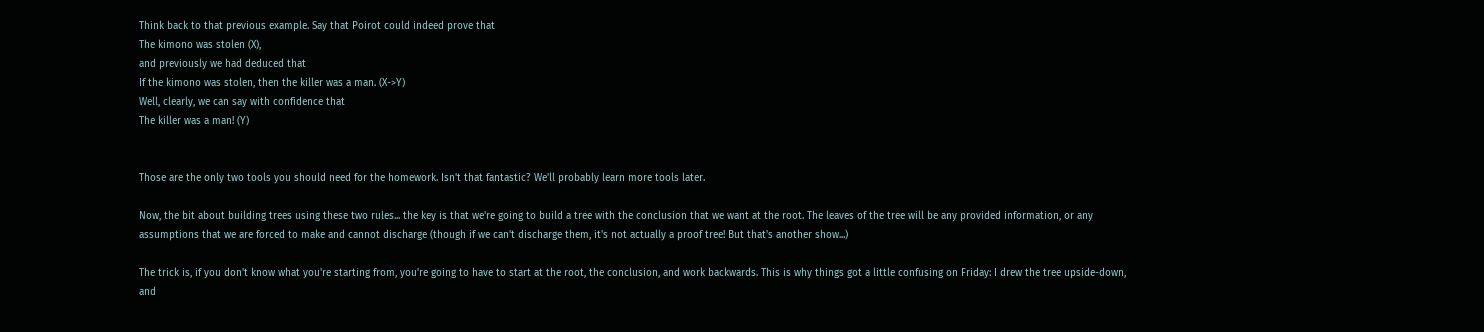Think back to that previous example. Say that Poirot could indeed prove that
The kimono was stolen (X),
and previously we had deduced that
If the kimono was stolen, then the killer was a man. (X->Y)
Well, clearly, we can say with confidence that
The killer was a man! (Y)


Those are the only two tools you should need for the homework. Isn't that fantastic? We'll probably learn more tools later.

Now, the bit about building trees using these two rules... the key is that we're going to build a tree with the conclusion that we want at the root. The leaves of the tree will be any provided information, or any assumptions that we are forced to make and cannot discharge (though if we can't discharge them, it's not actually a proof tree! But that's another show...)

The trick is, if you don't know what you're starting from, you're going to have to start at the root, the conclusion, and work backwards. This is why things got a little confusing on Friday: I drew the tree upside-down, and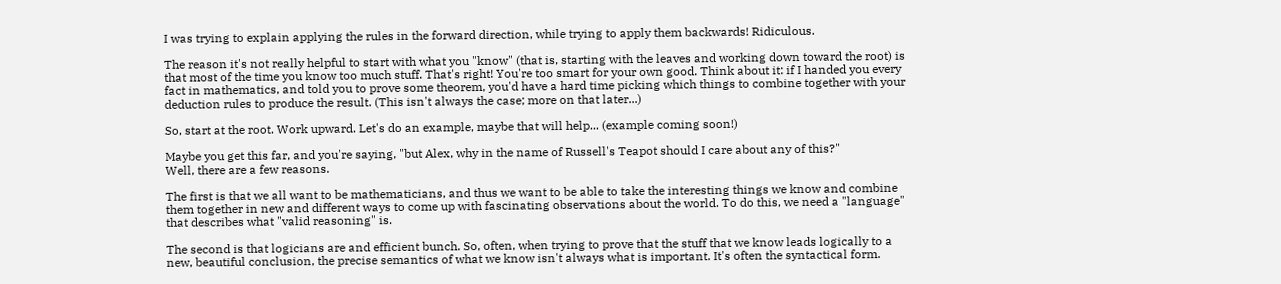I was trying to explain applying the rules in the forward direction, while trying to apply them backwards! Ridiculous.

The reason it's not really helpful to start with what you "know" (that is, starting with the leaves and working down toward the root) is that most of the time you know too much stuff. That's right! You're too smart for your own good. Think about it: if I handed you every fact in mathematics, and told you to prove some theorem, you'd have a hard time picking which things to combine together with your deduction rules to produce the result. (This isn't always the case; more on that later...)

So, start at the root. Work upward. Let's do an example, maybe that will help... (example coming soon!)

Maybe you get this far, and you're saying, "but Alex, why in the name of Russell's Teapot should I care about any of this?"
Well, there are a few reasons.

The first is that we all want to be mathematicians, and thus we want to be able to take the interesting things we know and combine them together in new and different ways to come up with fascinating observations about the world. To do this, we need a "language" that describes what "valid reasoning" is.

The second is that logicians are and efficient bunch. So, often, when trying to prove that the stuff that we know leads logically to a new, beautiful conclusion, the precise semantics of what we know isn't always what is important. It's often the syntactical form.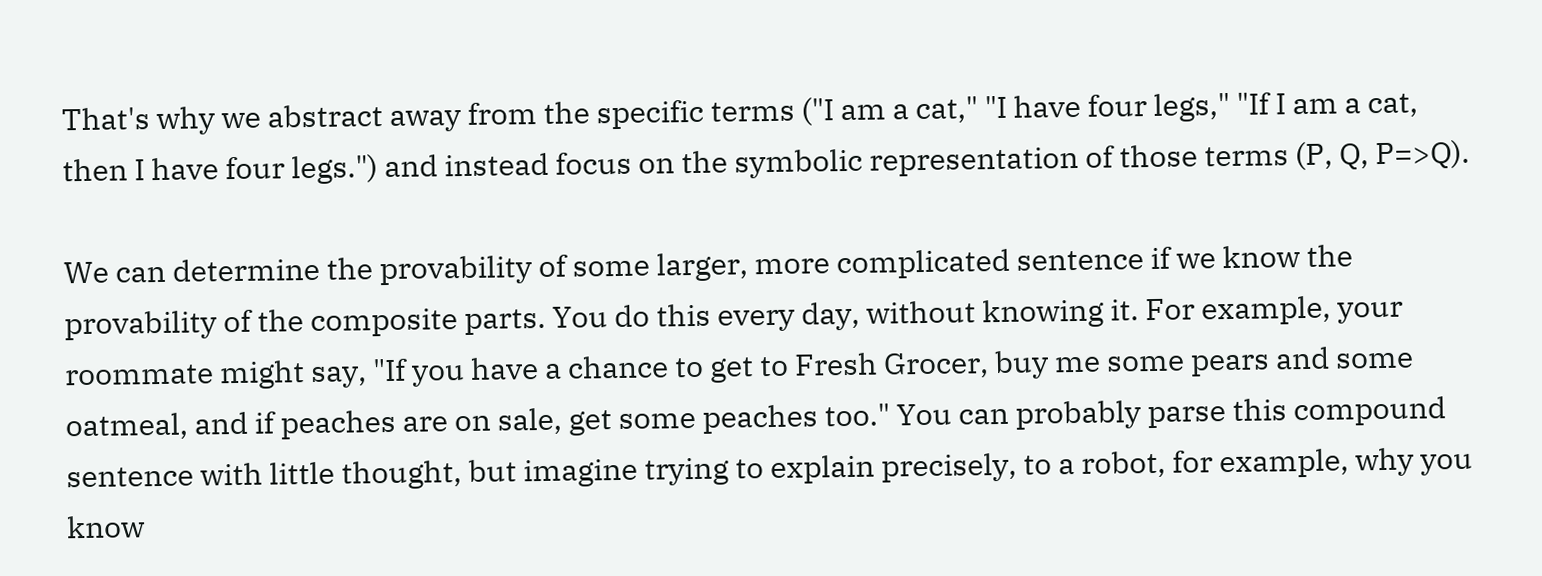That's why we abstract away from the specific terms ("I am a cat," "I have four legs," "If I am a cat, then I have four legs.") and instead focus on the symbolic representation of those terms (P, Q, P=>Q).

We can determine the provability of some larger, more complicated sentence if we know the provability of the composite parts. You do this every day, without knowing it. For example, your roommate might say, "If you have a chance to get to Fresh Grocer, buy me some pears and some oatmeal, and if peaches are on sale, get some peaches too." You can probably parse this compound sentence with little thought, but imagine trying to explain precisely, to a robot, for example, why you know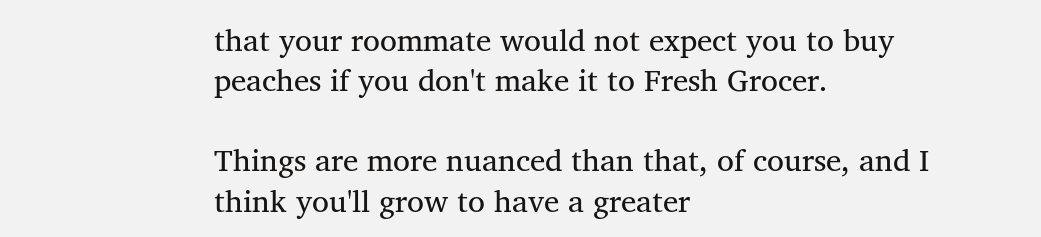that your roommate would not expect you to buy peaches if you don't make it to Fresh Grocer.

Things are more nuanced than that, of course, and I think you'll grow to have a greater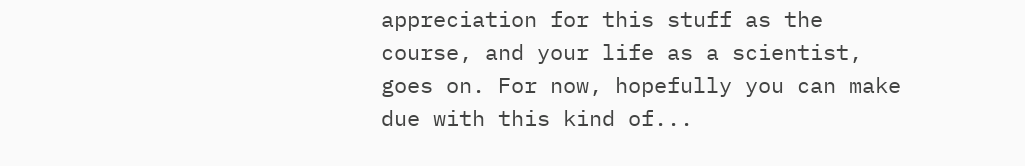appreciation for this stuff as the course, and your life as a scientist, goes on. For now, hopefully you can make due with this kind of...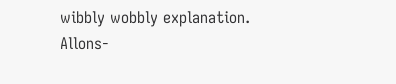wibbly wobbly explanation.
Allons-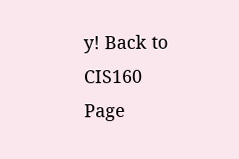y! Back to CIS160 Page